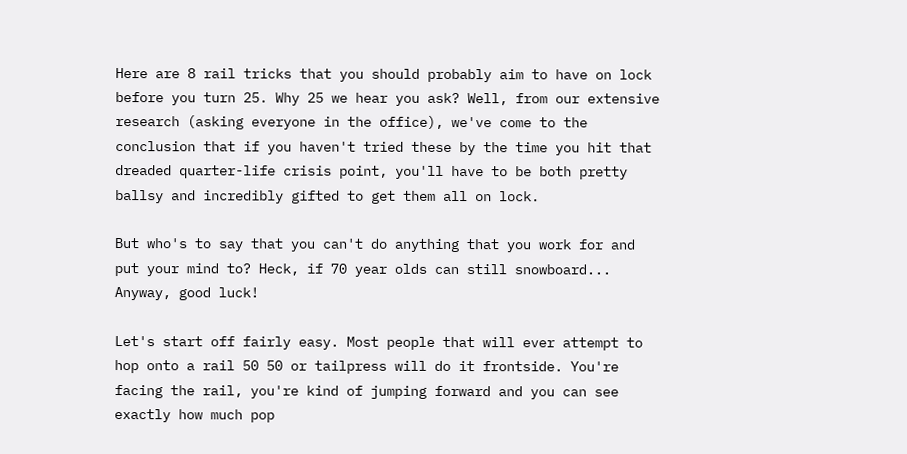Here are 8 rail tricks that you should probably aim to have on lock before you turn 25. Why 25 we hear you ask? Well, from our extensive research (asking everyone in the office), we've come to the conclusion that if you haven't tried these by the time you hit that dreaded quarter-life crisis point, you'll have to be both pretty ballsy and incredibly gifted to get them all on lock.

But who's to say that you can't do anything that you work for and put your mind to? Heck, if 70 year olds can still snowboard... Anyway, good luck!

Let's start off fairly easy. Most people that will ever attempt to hop onto a rail 50 50 or tailpress will do it frontside. You're facing the rail, you're kind of jumping forward and you can see exactly how much pop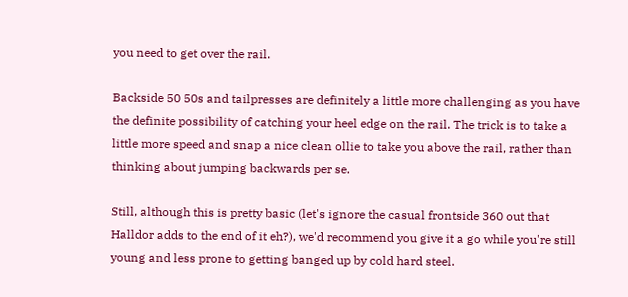you need to get over the rail.

Backside 50 50s and tailpresses are definitely a little more challenging as you have the definite possibility of catching your heel edge on the rail. The trick is to take a little more speed and snap a nice clean ollie to take you above the rail, rather than thinking about jumping backwards per se.

Still, although this is pretty basic (let's ignore the casual frontside 360 out that Halldor adds to the end of it eh?), we'd recommend you give it a go while you're still young and less prone to getting banged up by cold hard steel.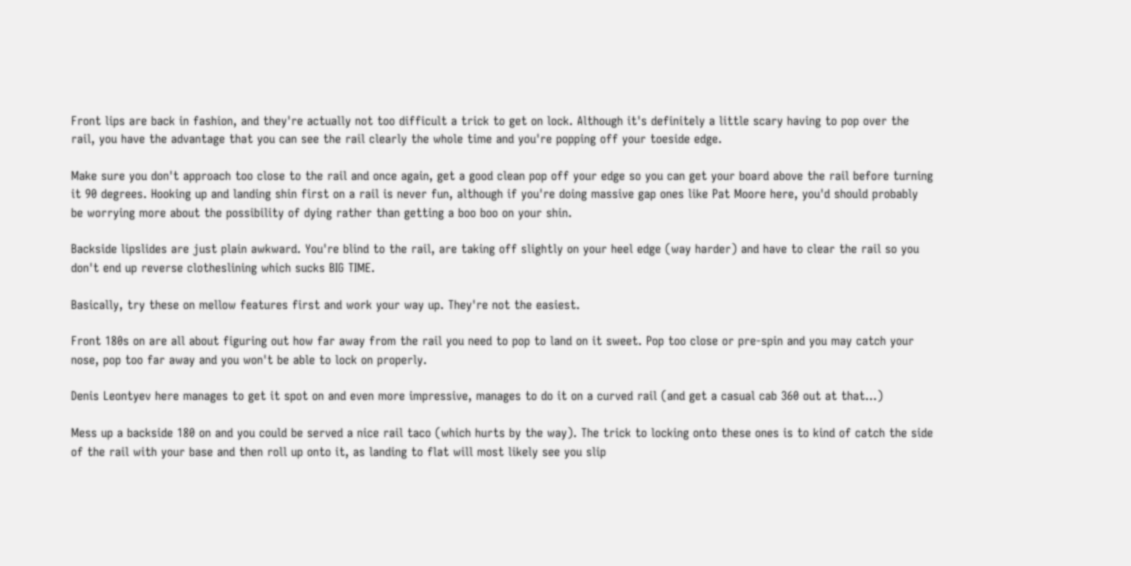Front lips are back in fashion, and they're actually not too difficult a trick to get on lock. Although it's definitely a little scary having to pop over the rail, you have the advantage that you can see the rail clearly the whole time and you're popping off your toeside edge.

Make sure you don't approach too close to the rail and once again, get a good clean pop off your edge so you can get your board above the rail before turning it 90 degrees. Hooking up and landing shin first on a rail is never fun, although if you're doing massive gap ones like Pat Moore here, you'd should probably be worrying more about the possibility of dying rather than getting a boo boo on your shin.

Backside lipslides are just plain awkward. You're blind to the rail, are taking off slightly on your heel edge (way harder) and have to clear the rail so you don't end up reverse clotheslining which sucks BIG TIME.

Basically, try these on mellow features first and work your way up. They're not the easiest.

Front 180s on are all about figuring out how far away from the rail you need to pop to land on it sweet. Pop too close or pre-spin and you may catch your nose, pop too far away and you won't be able to lock on properly.

Denis Leontyev here manages to get it spot on and even more impressive, manages to do it on a curved rail (and get a casual cab 360 out at that...)

Mess up a backside 180 on and you could be served a nice rail taco (which hurts by the way). The trick to locking onto these ones is to kind of catch the side of the rail with your base and then roll up onto it, as landing to flat will most likely see you slip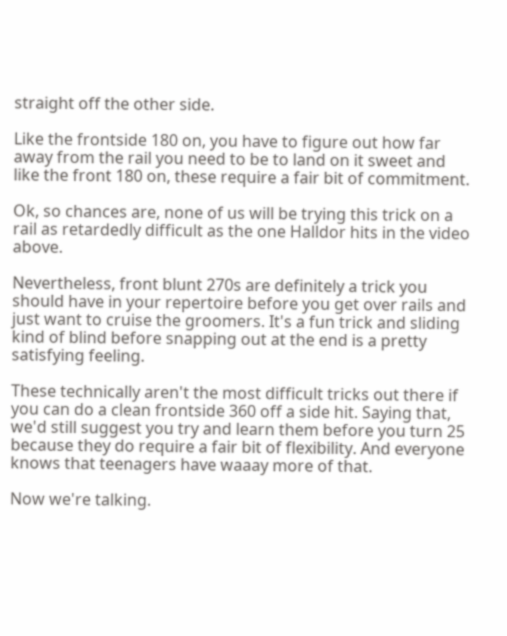straight off the other side.

Like the frontside 180 on, you have to figure out how far away from the rail you need to be to land on it sweet and like the front 180 on, these require a fair bit of commitment.

Ok, so chances are, none of us will be trying this trick on a rail as retardedly difficult as the one Halldor hits in the video above.

Nevertheless, front blunt 270s are definitely a trick you should have in your repertoire before you get over rails and just want to cruise the groomers. It's a fun trick and sliding kind of blind before snapping out at the end is a pretty satisfying feeling.

These technically aren't the most difficult tricks out there if you can do a clean frontside 360 off a side hit. Saying that, we'd still suggest you try and learn them before you turn 25 because they do require a fair bit of flexibility. And everyone knows that teenagers have waaay more of that.

Now we're talking.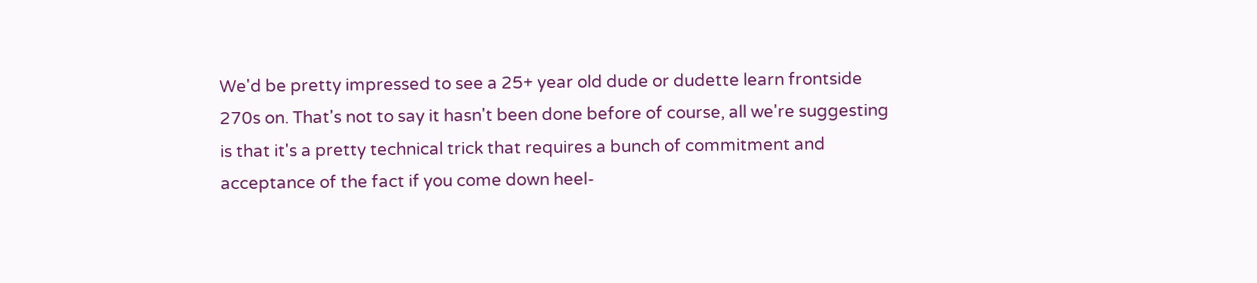We'd be pretty impressed to see a 25+ year old dude or dudette learn frontside 270s on. That's not to say it hasn't been done before of course, all we're suggesting is that it's a pretty technical trick that requires a bunch of commitment and acceptance of the fact if you come down heel-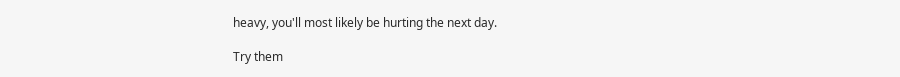heavy, you'll most likely be hurting the next day.

Try them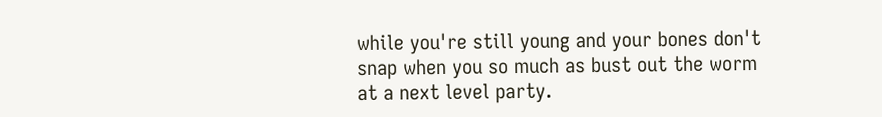while you're still young and your bones don't snap when you so much as bust out the worm at a next level party.